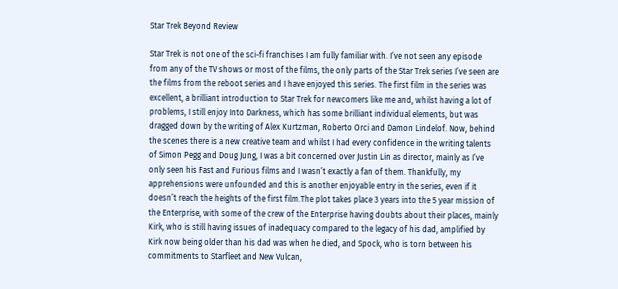Star Trek Beyond Review

Star Trek is not one of the sci-fi franchises I am fully familiar with. I’ve not seen any episode from any of the TV shows or most of the films, the only parts of the Star Trek series I’ve seen are the films from the reboot series and I have enjoyed this series. The first film in the series was excellent, a brilliant introduction to Star Trek for newcomers like me and, whilst having a lot of problems, I still enjoy Into Darkness, which has some brilliant individual elements, but was dragged down by the writing of Alex Kurtzman, Roberto Orci and Damon Lindelof. Now, behind the scenes there is a new creative team and whilst I had every confidence in the writing talents of Simon Pegg and Doug Jung, I was a bit concerned over Justin Lin as director, mainly as I’ve only seen his Fast and Furious films and I wasn’t exactly a fan of them. Thankfully, my apprehensions were unfounded and this is another enjoyable entry in the series, even if it doesn’t reach the heights of the first film.The plot takes place 3 years into the 5 year mission of the Enterprise, with some of the crew of the Enterprise having doubts about their places, mainly Kirk, who is still having issues of inadequacy compared to the legacy of his dad, amplified by Kirk now being older than his dad was when he died, and Spock, who is torn between his commitments to Starfleet and New Vulcan,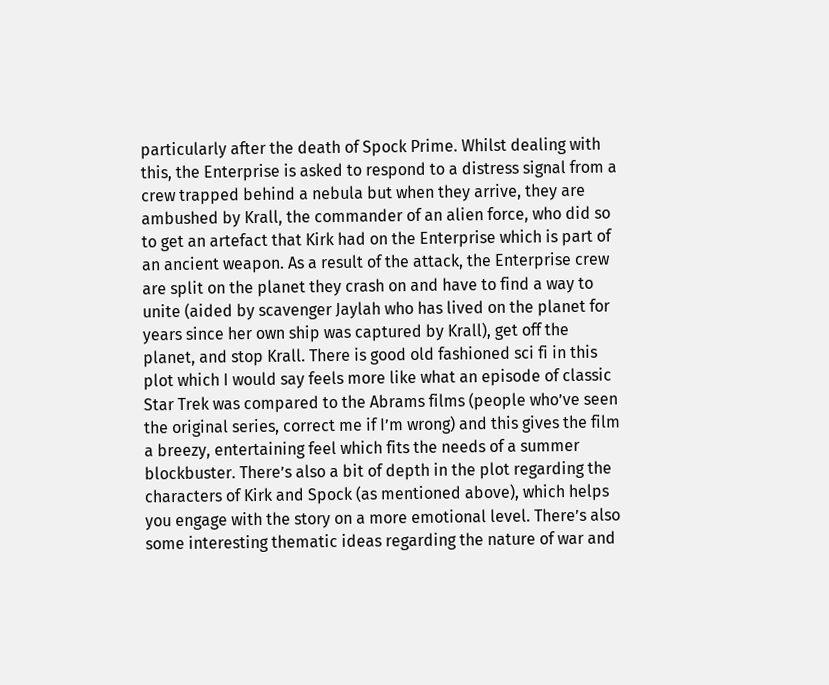particularly after the death of Spock Prime. Whilst dealing with this, the Enterprise is asked to respond to a distress signal from a crew trapped behind a nebula but when they arrive, they are ambushed by Krall, the commander of an alien force, who did so to get an artefact that Kirk had on the Enterprise which is part of an ancient weapon. As a result of the attack, the Enterprise crew are split on the planet they crash on and have to find a way to unite (aided by scavenger Jaylah who has lived on the planet for years since her own ship was captured by Krall), get off the planet, and stop Krall. There is good old fashioned sci fi in this plot which I would say feels more like what an episode of classic Star Trek was compared to the Abrams films (people who’ve seen the original series, correct me if I’m wrong) and this gives the film a breezy, entertaining feel which fits the needs of a summer blockbuster. There’s also a bit of depth in the plot regarding the characters of Kirk and Spock (as mentioned above), which helps you engage with the story on a more emotional level. There’s also some interesting thematic ideas regarding the nature of war and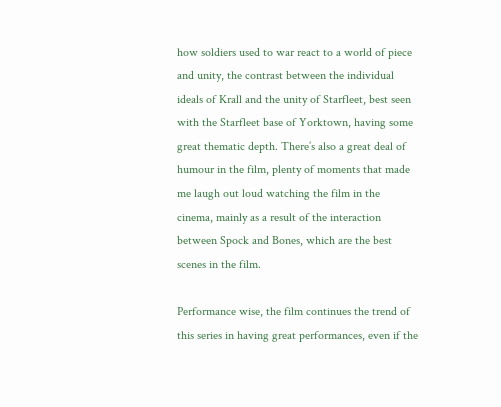how soldiers used to war react to a world of piece and unity, the contrast between the individual ideals of Krall and the unity of Starfleet, best seen with the Starfleet base of Yorktown, having some great thematic depth. There’s also a great deal of humour in the film, plenty of moments that made me laugh out loud watching the film in the cinema, mainly as a result of the interaction between Spock and Bones, which are the best scenes in the film.

Performance wise, the film continues the trend of this series in having great performances, even if the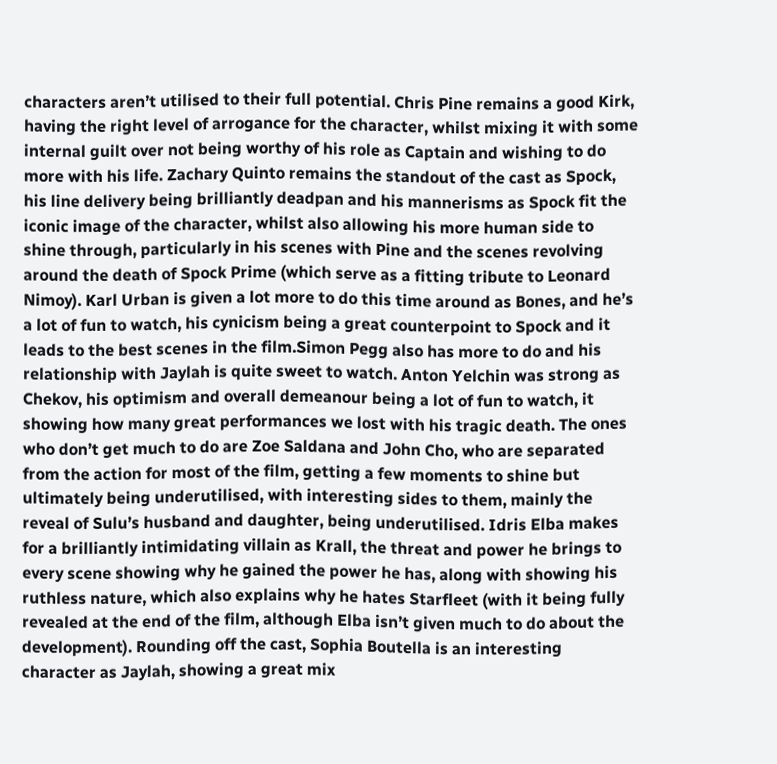characters aren’t utilised to their full potential. Chris Pine remains a good Kirk, having the right level of arrogance for the character, whilst mixing it with some internal guilt over not being worthy of his role as Captain and wishing to do more with his life. Zachary Quinto remains the standout of the cast as Spock, his line delivery being brilliantly deadpan and his mannerisms as Spock fit the iconic image of the character, whilst also allowing his more human side to shine through, particularly in his scenes with Pine and the scenes revolving around the death of Spock Prime (which serve as a fitting tribute to Leonard Nimoy). Karl Urban is given a lot more to do this time around as Bones, and he’s a lot of fun to watch, his cynicism being a great counterpoint to Spock and it leads to the best scenes in the film.Simon Pegg also has more to do and his relationship with Jaylah is quite sweet to watch. Anton Yelchin was strong as Chekov, his optimism and overall demeanour being a lot of fun to watch, it showing how many great performances we lost with his tragic death. The ones who don’t get much to do are Zoe Saldana and John Cho, who are separated from the action for most of the film, getting a few moments to shine but ultimately being underutilised, with interesting sides to them, mainly the reveal of Sulu’s husband and daughter, being underutilised. Idris Elba makes for a brilliantly intimidating villain as Krall, the threat and power he brings to every scene showing why he gained the power he has, along with showing his ruthless nature, which also explains why he hates Starfleet (with it being fully revealed at the end of the film, although Elba isn’t given much to do about the development). Rounding off the cast, Sophia Boutella is an interesting character as Jaylah, showing a great mix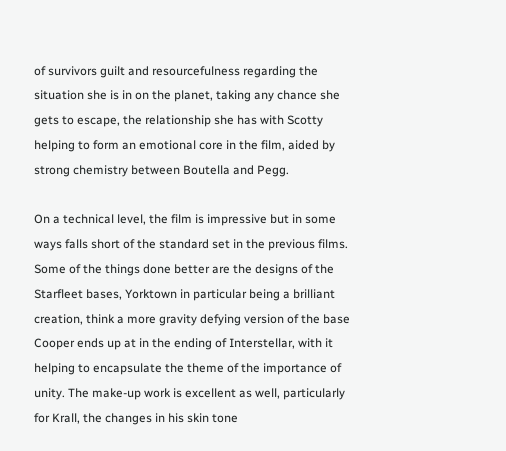of survivors guilt and resourcefulness regarding the situation she is in on the planet, taking any chance she gets to escape, the relationship she has with Scotty helping to form an emotional core in the film, aided by strong chemistry between Boutella and Pegg.

On a technical level, the film is impressive but in some ways falls short of the standard set in the previous films. Some of the things done better are the designs of the Starfleet bases, Yorktown in particular being a brilliant creation, think a more gravity defying version of the base Cooper ends up at in the ending of Interstellar, with it helping to encapsulate the theme of the importance of unity. The make-up work is excellent as well, particularly for Krall, the changes in his skin tone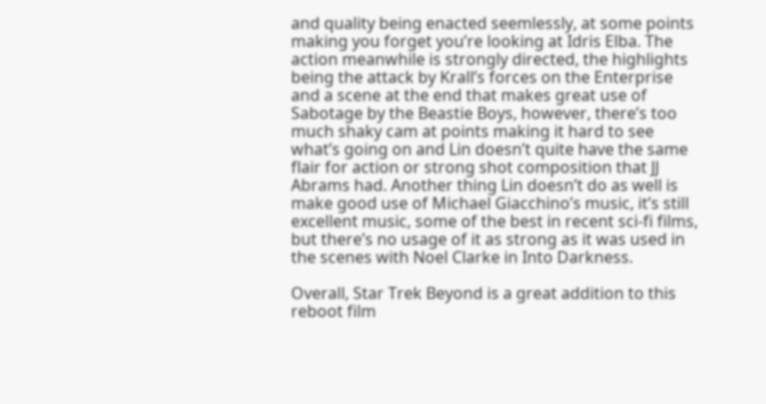and quality being enacted seemlessly, at some points making you forget you’re looking at Idris Elba. The action meanwhile is strongly directed, the highlights being the attack by Krall’s forces on the Enterprise and a scene at the end that makes great use of Sabotage by the Beastie Boys, however, there’s too much shaky cam at points making it hard to see what’s going on and Lin doesn’t quite have the same flair for action or strong shot composition that JJ Abrams had. Another thing Lin doesn’t do as well is make good use of Michael Giacchino’s music, it’s still excellent music, some of the best in recent sci-fi films, but there’s no usage of it as strong as it was used in the scenes with Noel Clarke in Into Darkness.

Overall, Star Trek Beyond is a great addition to this reboot film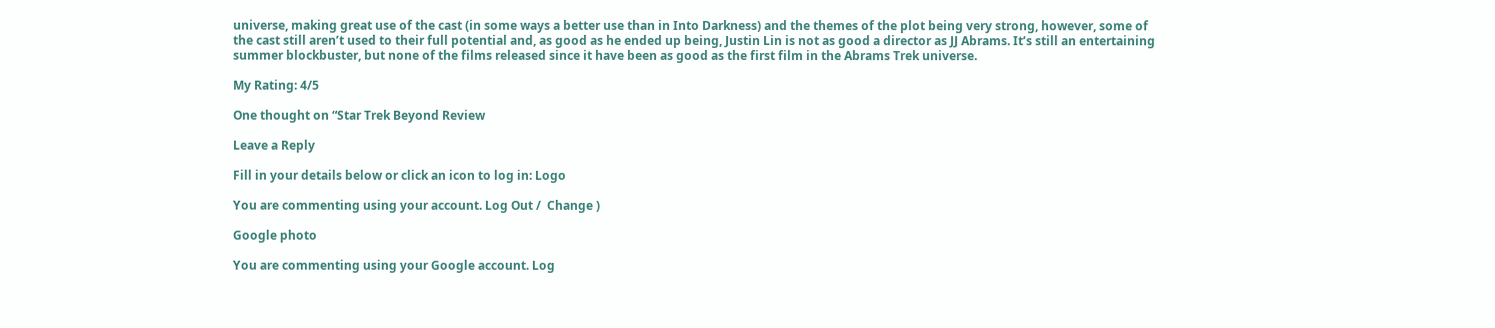universe, making great use of the cast (in some ways a better use than in Into Darkness) and the themes of the plot being very strong, however, some of the cast still aren’t used to their full potential and, as good as he ended up being, Justin Lin is not as good a director as JJ Abrams. It’s still an entertaining summer blockbuster, but none of the films released since it have been as good as the first film in the Abrams Trek universe.

My Rating: 4/5

One thought on “Star Trek Beyond Review

Leave a Reply

Fill in your details below or click an icon to log in: Logo

You are commenting using your account. Log Out /  Change )

Google photo

You are commenting using your Google account. Log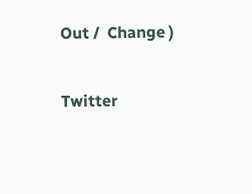Out /  Change )

Twitter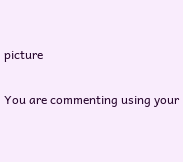picture

You are commenting using your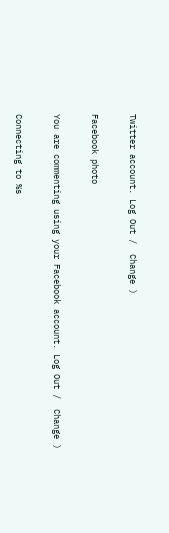Twitter account. Log Out /  Change )

Facebook photo

You are commenting using your Facebook account. Log Out /  Change )

Connecting to %s